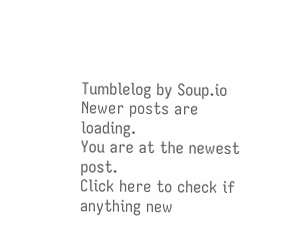Tumblelog by Soup.io
Newer posts are loading.
You are at the newest post.
Click here to check if anything new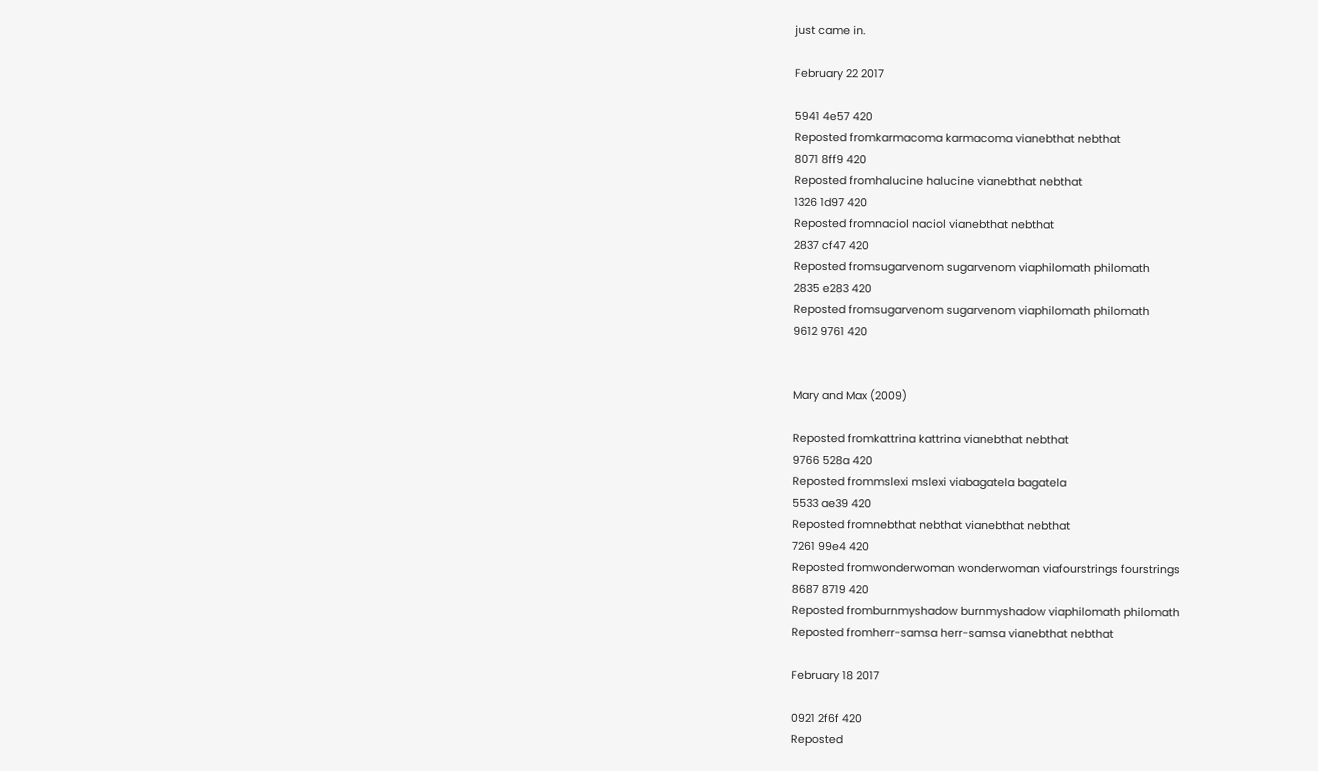just came in.

February 22 2017

5941 4e57 420
Reposted fromkarmacoma karmacoma vianebthat nebthat
8071 8ff9 420
Reposted fromhalucine halucine vianebthat nebthat
1326 1d97 420
Reposted fromnaciol naciol vianebthat nebthat
2837 cf47 420
Reposted fromsugarvenom sugarvenom viaphilomath philomath
2835 e283 420
Reposted fromsugarvenom sugarvenom viaphilomath philomath
9612 9761 420


Mary and Max (2009)

Reposted fromkattrina kattrina vianebthat nebthat
9766 528a 420
Reposted frommslexi mslexi viabagatela bagatela
5533 ae39 420
Reposted fromnebthat nebthat vianebthat nebthat
7261 99e4 420
Reposted fromwonderwoman wonderwoman viafourstrings fourstrings
8687 8719 420
Reposted fromburnmyshadow burnmyshadow viaphilomath philomath
Reposted fromherr-samsa herr-samsa vianebthat nebthat

February 18 2017

0921 2f6f 420
Reposted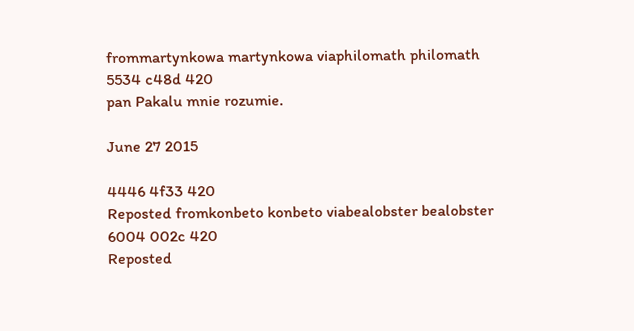frommartynkowa martynkowa viaphilomath philomath
5534 c48d 420
pan Pakalu mnie rozumie.

June 27 2015

4446 4f33 420
Reposted fromkonbeto konbeto viabealobster bealobster
6004 002c 420
Reposted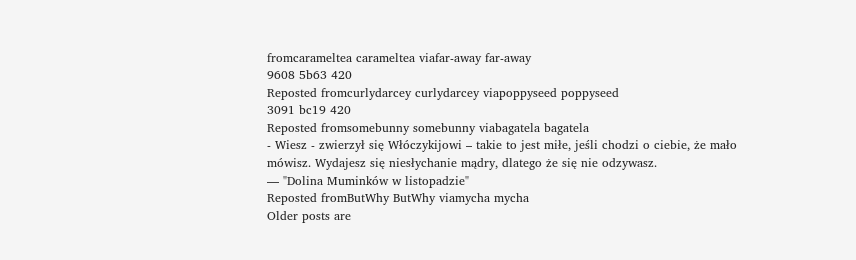fromcarameltea carameltea viafar-away far-away
9608 5b63 420
Reposted fromcurlydarcey curlydarcey viapoppyseed poppyseed
3091 bc19 420
Reposted fromsomebunny somebunny viabagatela bagatela
- Wiesz - zwierzył się Włóczykijowi – takie to jest miłe, jeśli chodzi o ciebie, że mało mówisz. Wydajesz się niesłychanie mądry, dlatego że się nie odzywasz.
— "Dolina Muminków w listopadzie"
Reposted fromButWhy ButWhy viamycha mycha
Older posts are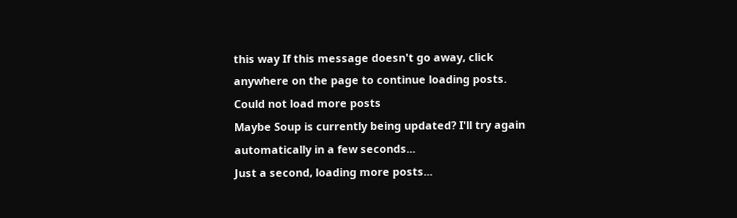this way If this message doesn't go away, click anywhere on the page to continue loading posts.
Could not load more posts
Maybe Soup is currently being updated? I'll try again automatically in a few seconds...
Just a second, loading more posts...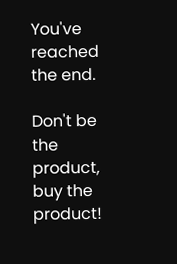You've reached the end.

Don't be the product, buy the product!